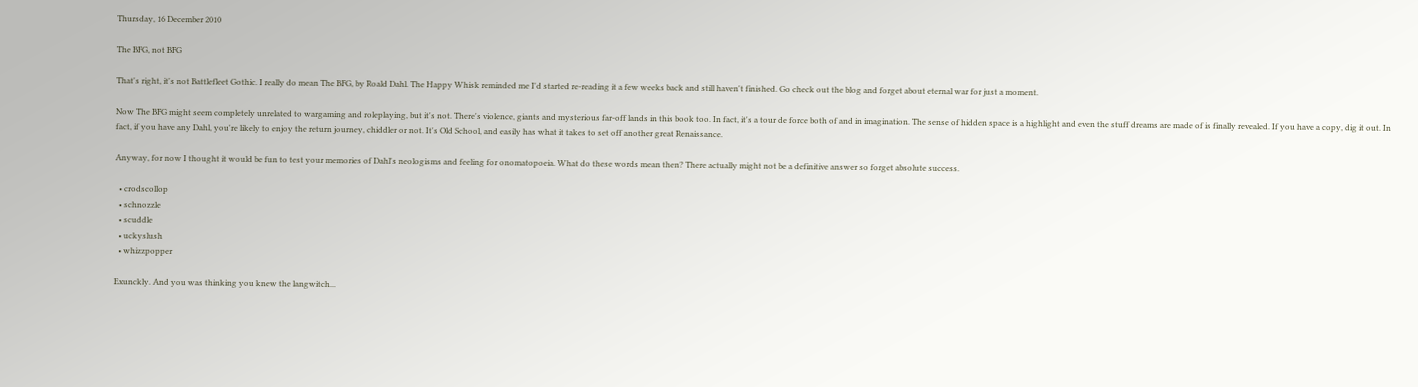Thursday, 16 December 2010

The BFG, not BFG

That's right, it's not Battlefleet Gothic. I really do mean The BFG, by Roald Dahl. The Happy Whisk reminded me I'd started re-reading it a few weeks back and still haven't finished. Go check out the blog and forget about eternal war for just a moment.

Now The BFG might seem completely unrelated to wargaming and roleplaying, but it's not. There's violence, giants and mysterious far-off lands in this book too. In fact, it's a tour de force both of and in imagination. The sense of hidden space is a highlight and even the stuff dreams are made of is finally revealed. If you have a copy, dig it out. In fact, if you have any Dahl, you're likely to enjoy the return journey, chiddler or not. It's Old School, and easily has what it takes to set off another great Renaissance.

Anyway, for now I thought it would be fun to test your memories of Dahl's neologisms and feeling for onomatopoeia. What do these words mean then? There actually might not be a definitive answer so forget absolute success.

  • crodscollop
  • schnozzle
  • scuddle
  • uckyslush
  • whizzpopper

Exunckly. And you was thinking you knew the langwitch...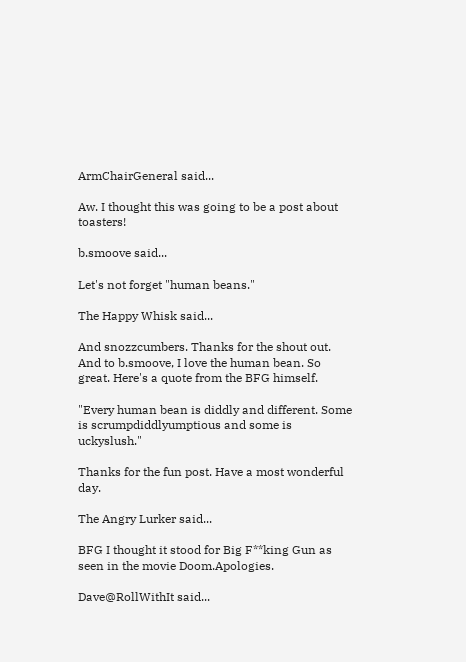ArmChairGeneral said...

Aw. I thought this was going to be a post about toasters!

b.smoove said...

Let's not forget "human beans."

The Happy Whisk said...

And snozzcumbers. Thanks for the shout out. And to b.smoove, I love the human bean. So great. Here's a quote from the BFG himself.

"Every human bean is diddly and different. Some is scrumpdiddlyumptious and some is uckyslush."

Thanks for the fun post. Have a most wonderful day.

The Angry Lurker said...

BFG I thought it stood for Big F**king Gun as seen in the movie Doom.Apologies.

Dave@RollWithIt said...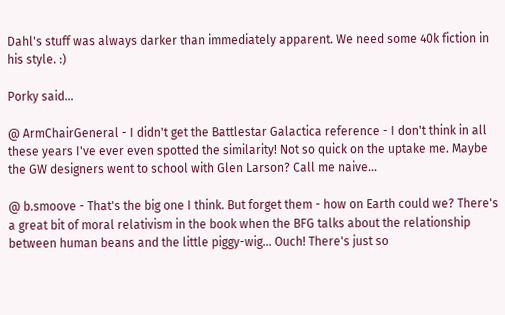Dahl's stuff was always darker than immediately apparent. We need some 40k fiction in his style. :)

Porky said...

@ ArmChairGeneral - I didn't get the Battlestar Galactica reference - I don't think in all these years I've ever even spotted the similarity! Not so quick on the uptake me. Maybe the GW designers went to school with Glen Larson? Call me naive...

@ b.smoove - That's the big one I think. But forget them - how on Earth could we? There's a great bit of moral relativism in the book when the BFG talks about the relationship between human beans and the little piggy-wig... Ouch! There's just so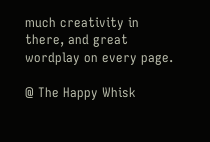much creativity in there, and great wordplay on every page.

@ The Happy Whisk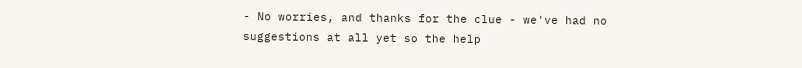- No worries, and thanks for the clue - we've had no suggestions at all yet so the help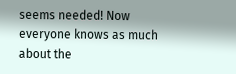seems needed! Now everyone knows as much about the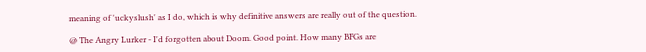meaning of 'uckyslush' as I do, which is why definitive answers are really out of the question.

@ The Angry Lurker - I'd forgotten about Doom. Good point. How many BFGs are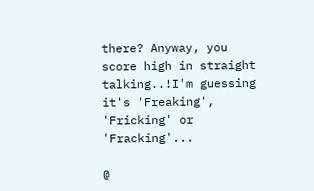there? Anyway, you score high in straight talking..!I'm guessing it's 'Freaking', 'Fricking' or 'Fracking'...

@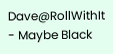Dave@RollWithIt - Maybe Black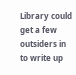Library could get a few outsiders in to write up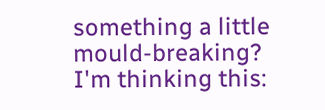something a little mould-breaking? I'm thinking this: